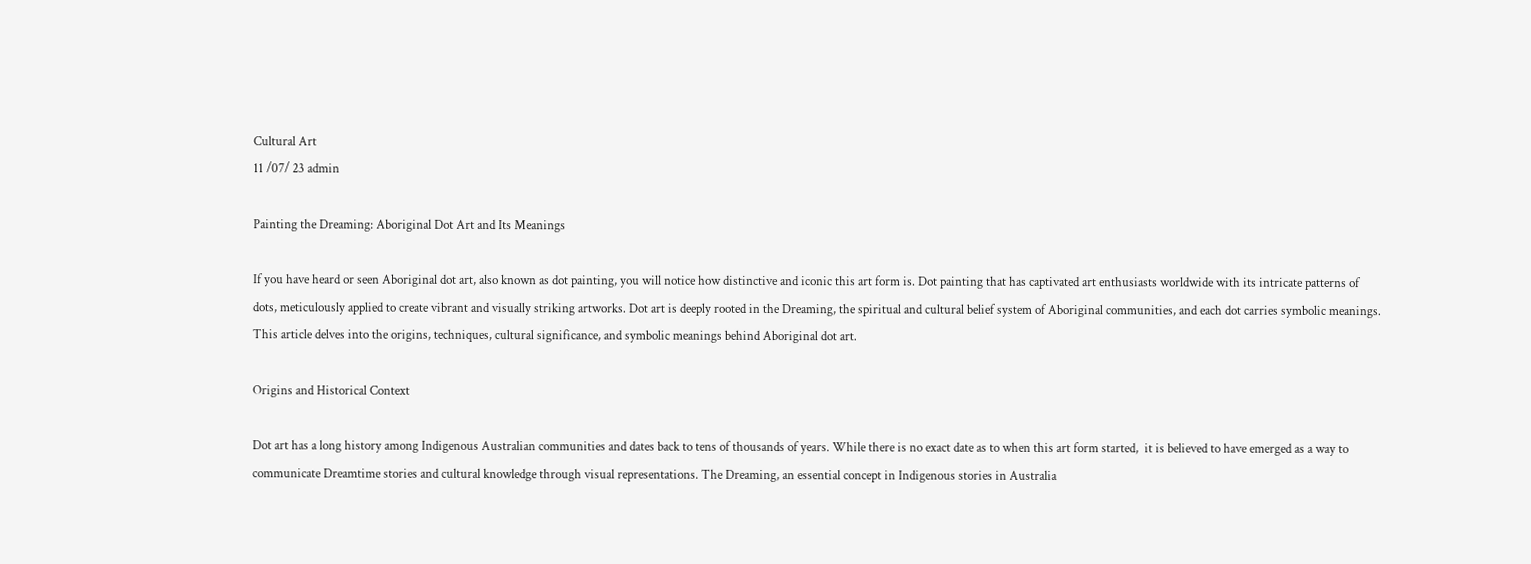Cultural Art
11 /07/ 23 admin

Painting the Dreaming: Aboriginal Dot Art and Its Meanings

If you have heard or seen Aboriginal dot art, also known as dot painting, you will notice how distinctive and iconic this art form is. Dot painting that has captivated art enthusiasts worldwide with its intricate patterns of dots, meticulously applied to create vibrant and visually striking artworks. Dot art is deeply rooted in the Dreaming, the spiritual and cultural belief system of Aboriginal communities, and each dot carries symbolic meanings. This article delves into the origins, techniques, cultural significance, and symbolic meanings behind Aboriginal dot art.

Origins and Historical Context

Dot art has a long history among Indigenous Australian communities and dates back to tens of thousands of years. While there is no exact date as to when this art form started,  it is believed to have emerged as a way to communicate Dreamtime stories and cultural knowledge through visual representations. The Dreaming, an essential concept in Indigenous stories in Australia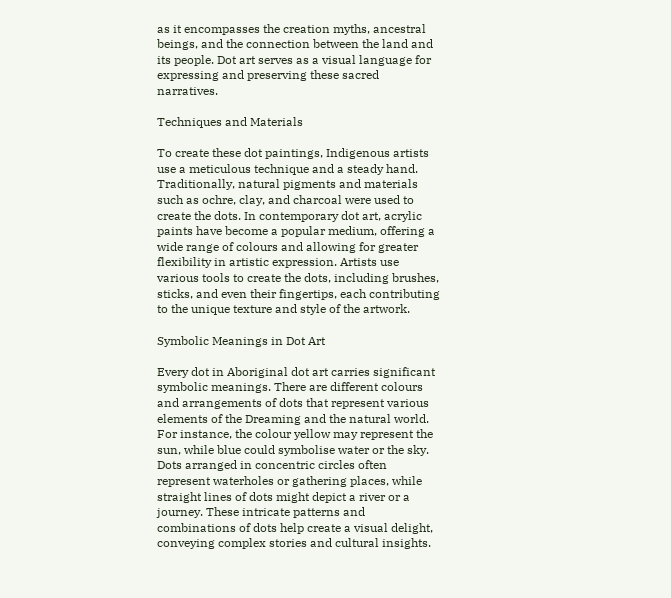as it encompasses the creation myths, ancestral beings, and the connection between the land and its people. Dot art serves as a visual language for expressing and preserving these sacred narratives.

Techniques and Materials

To create these dot paintings, Indigenous artists use a meticulous technique and a steady hand. Traditionally, natural pigments and materials such as ochre, clay, and charcoal were used to create the dots. In contemporary dot art, acrylic paints have become a popular medium, offering a wide range of colours and allowing for greater flexibility in artistic expression. Artists use various tools to create the dots, including brushes, sticks, and even their fingertips, each contributing to the unique texture and style of the artwork.

Symbolic Meanings in Dot Art

Every dot in Aboriginal dot art carries significant symbolic meanings. There are different colours and arrangements of dots that represent various elements of the Dreaming and the natural world. For instance, the colour yellow may represent the sun, while blue could symbolise water or the sky. Dots arranged in concentric circles often represent waterholes or gathering places, while straight lines of dots might depict a river or a journey. These intricate patterns and combinations of dots help create a visual delight, conveying complex stories and cultural insights.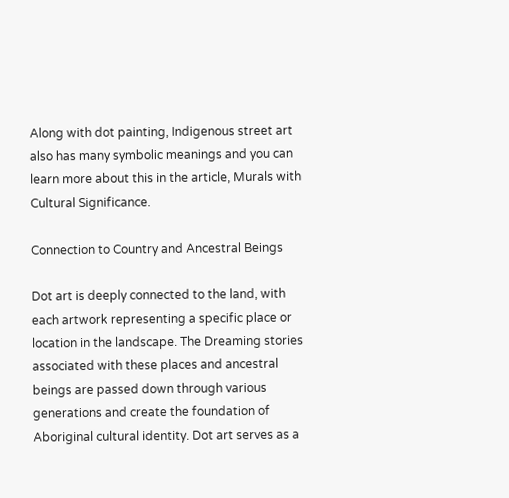Along with dot painting, Indigenous street art also has many symbolic meanings and you can learn more about this in the article, Murals with Cultural Significance.

Connection to Country and Ancestral Beings

Dot art is deeply connected to the land, with each artwork representing a specific place or location in the landscape. The Dreaming stories associated with these places and ancestral beings are passed down through various generations and create the foundation of Aboriginal cultural identity. Dot art serves as a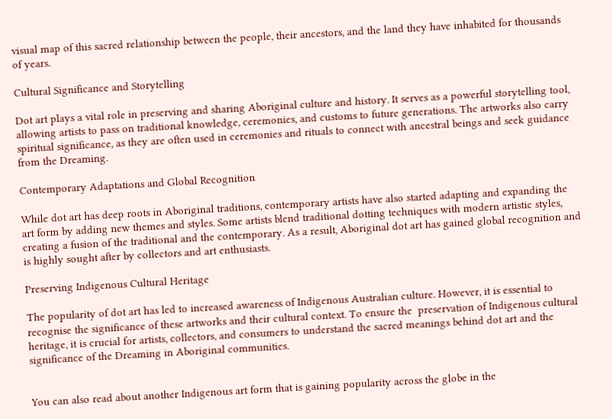visual map of this sacred relationship between the people, their ancestors, and the land they have inhabited for thousands of years.

Cultural Significance and Storytelling

Dot art plays a vital role in preserving and sharing Aboriginal culture and history. It serves as a powerful storytelling tool, allowing artists to pass on traditional knowledge, ceremonies, and customs to future generations. The artworks also carry spiritual significance, as they are often used in ceremonies and rituals to connect with ancestral beings and seek guidance from the Dreaming.

Contemporary Adaptations and Global Recognition

While dot art has deep roots in Aboriginal traditions, contemporary artists have also started adapting and expanding the art form by adding new themes and styles. Some artists blend traditional dotting techniques with modern artistic styles, creating a fusion of the traditional and the contemporary. As a result, Aboriginal dot art has gained global recognition and is highly sought after by collectors and art enthusiasts.

Preserving Indigenous Cultural Heritage

The popularity of dot art has led to increased awareness of Indigenous Australian culture. However, it is essential to recognise the significance of these artworks and their cultural context. To ensure the  preservation of Indigenous cultural heritage, it is crucial for artists, collectors, and consumers to understand the sacred meanings behind dot art and the significance of the Dreaming in Aboriginal communities.


You can also read about another Indigenous art form that is gaining popularity across the globe in the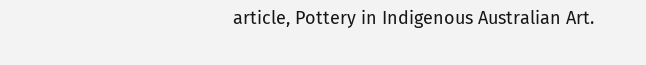article, Pottery in Indigenous Australian Art.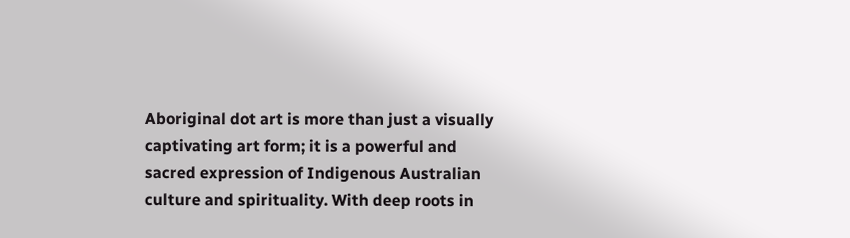Aboriginal dot art is more than just a visually captivating art form; it is a powerful and sacred expression of Indigenous Australian culture and spirituality. With deep roots in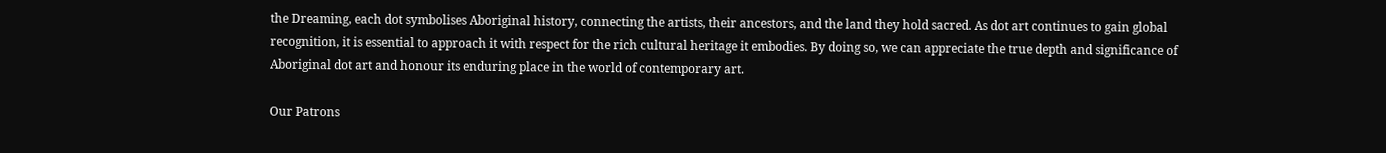the Dreaming, each dot symbolises Aboriginal history, connecting the artists, their ancestors, and the land they hold sacred. As dot art continues to gain global recognition, it is essential to approach it with respect for the rich cultural heritage it embodies. By doing so, we can appreciate the true depth and significance of Aboriginal dot art and honour its enduring place in the world of contemporary art.

Our Patrons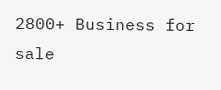2800+ Business for sale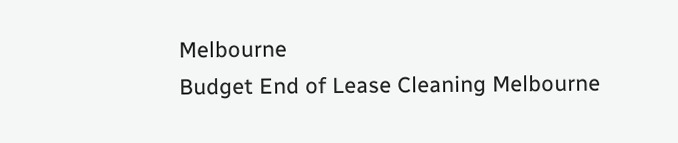Melbourne
Budget End of Lease Cleaning Melbourne